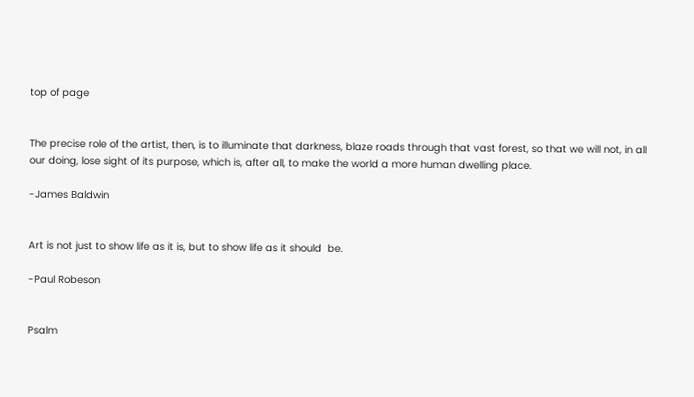top of page


The precise role of the artist, then, is to illuminate that darkness, blaze roads through that vast forest, so that we will not, in all our doing, lose sight of its purpose, which is, after all, to make the world a more human dwelling place.

-James Baldwin


Art is not just to show life as it is, but to show life as it should  be.

-Paul Robeson


Psalm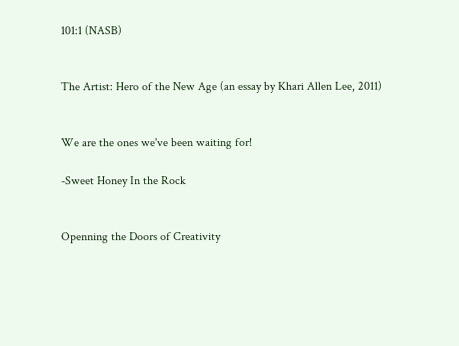101:1 (NASB)


The Artist: Hero of the New Age (an essay by Khari Allen Lee, 2011)


We are the ones we've been waiting for!

-Sweet Honey In the Rock


Openning the Doors of Creativity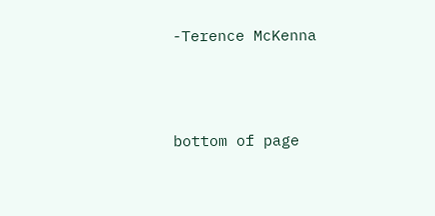-Terence McKenna




bottom of page